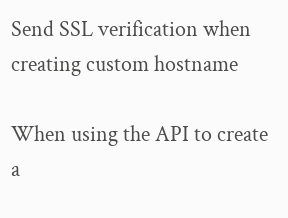Send SSL verification when creating custom hostname

When using the API to create a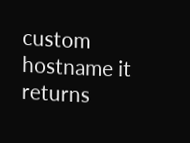custom hostname it returns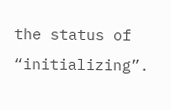the status of “initializing”.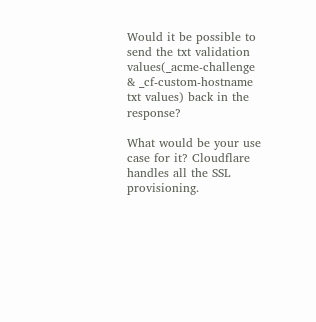Would it be possible to send the txt validation values(_acme-challenge & _cf-custom-hostname txt values) back in the response?

What would be your use case for it? Cloudflare handles all the SSL provisioning.